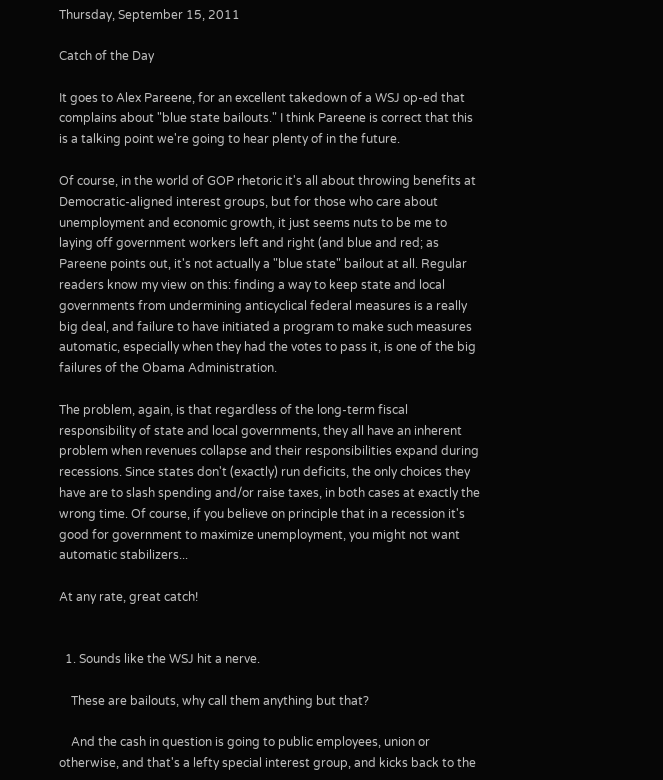Thursday, September 15, 2011

Catch of the Day

It goes to Alex Pareene, for an excellent takedown of a WSJ op-ed that complains about "blue state bailouts." I think Pareene is correct that this is a talking point we're going to hear plenty of in the future.

Of course, in the world of GOP rhetoric it's all about throwing benefits at Democratic-aligned interest groups, but for those who care about unemployment and economic growth, it just seems nuts to be me to laying off government workers left and right (and blue and red; as Pareene points out, it's not actually a "blue state" bailout at all. Regular readers know my view on this: finding a way to keep state and local governments from undermining anticyclical federal measures is a really big deal, and failure to have initiated a program to make such measures automatic, especially when they had the votes to pass it, is one of the big failures of the Obama Administration.

The problem, again, is that regardless of the long-term fiscal responsibility of state and local governments, they all have an inherent problem when revenues collapse and their responsibilities expand during recessions. Since states don't (exactly) run deficits, the only choices they have are to slash spending and/or raise taxes, in both cases at exactly the wrong time. Of course, if you believe on principle that in a recession it's good for government to maximize unemployment, you might not want automatic stabilizers...

At any rate, great catch!


  1. Sounds like the WSJ hit a nerve.

    These are bailouts, why call them anything but that?

    And the cash in question is going to public employees, union or otherwise, and that's a lefty special interest group, and kicks back to the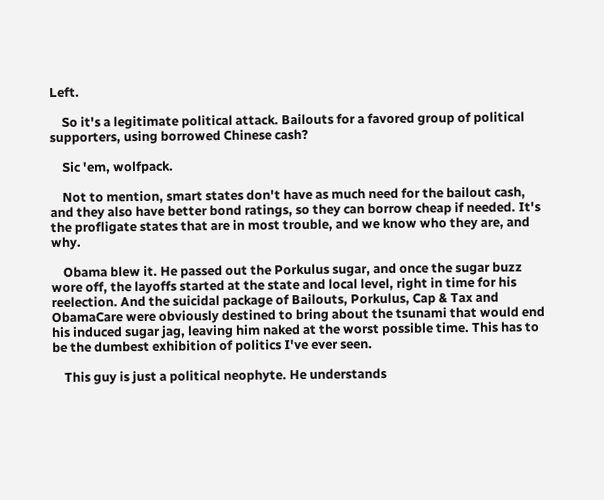Left.

    So it's a legitimate political attack. Bailouts for a favored group of political supporters, using borrowed Chinese cash?

    Sic 'em, wolfpack.

    Not to mention, smart states don't have as much need for the bailout cash, and they also have better bond ratings, so they can borrow cheap if needed. It's the profligate states that are in most trouble, and we know who they are, and why.

    Obama blew it. He passed out the Porkulus sugar, and once the sugar buzz wore off, the layoffs started at the state and local level, right in time for his reelection. And the suicidal package of Bailouts, Porkulus, Cap & Tax and ObamaCare were obviously destined to bring about the tsunami that would end his induced sugar jag, leaving him naked at the worst possible time. This has to be the dumbest exhibition of politics I've ever seen.

    This guy is just a political neophyte. He understands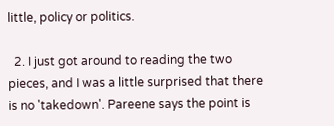little, policy or politics.

  2. I just got around to reading the two pieces, and I was a little surprised that there is no 'takedown'. Pareene says the point is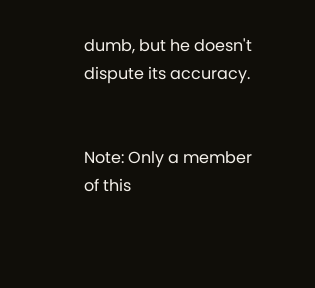dumb, but he doesn't dispute its accuracy.


Note: Only a member of this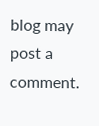blog may post a comment.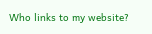Who links to my website?